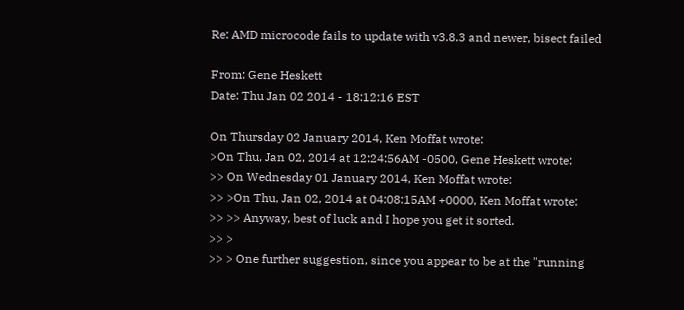Re: AMD microcode fails to update with v3.8.3 and newer, bisect failed

From: Gene Heskett
Date: Thu Jan 02 2014 - 18:12:16 EST

On Thursday 02 January 2014, Ken Moffat wrote:
>On Thu, Jan 02, 2014 at 12:24:56AM -0500, Gene Heskett wrote:
>> On Wednesday 01 January 2014, Ken Moffat wrote:
>> >On Thu, Jan 02, 2014 at 04:08:15AM +0000, Ken Moffat wrote:
>> >> Anyway, best of luck and I hope you get it sorted.
>> >
>> > One further suggestion, since you appear to be at the "running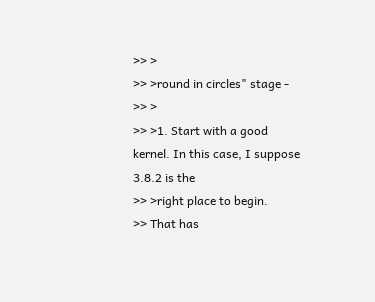>> >
>> >round in circles" stage -
>> >
>> >1. Start with a good kernel. In this case, I suppose 3.8.2 is the
>> >right place to begin.
>> That has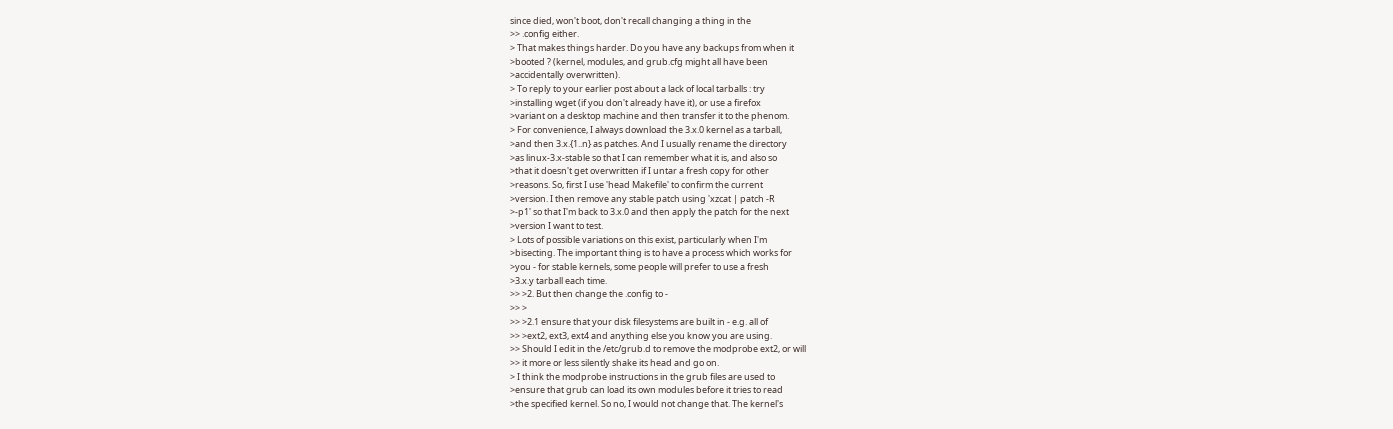since died, won't boot, don't recall changing a thing in the
>> .config either.
> That makes things harder. Do you have any backups from when it
>booted ? (kernel, modules, and grub.cfg might all have been
>accidentally overwritten).
> To reply to your earlier post about a lack of local tarballs : try
>installing wget (if you don't already have it), or use a firefox
>variant on a desktop machine and then transfer it to the phenom.
> For convenience, I always download the 3.x.0 kernel as a tarball,
>and then 3.x.{1..n} as patches. And I usually rename the directory
>as linux-3.x-stable so that I can remember what it is, and also so
>that it doesn't get overwritten if I untar a fresh copy for other
>reasons. So, first I use 'head Makefile' to confirm the current
>version. I then remove any stable patch using 'xzcat | patch -R
>-p1' so that I'm back to 3.x.0 and then apply the patch for the next
>version I want to test.
> Lots of possible variations on this exist, particularly when I'm
>bisecting. The important thing is to have a process which works for
>you - for stable kernels, some people will prefer to use a fresh
>3.x.y tarball each time.
>> >2. But then change the .config to -
>> >
>> >2.1 ensure that your disk filesystems are built in - e.g. all of
>> >ext2, ext3, ext4 and anything else you know you are using.
>> Should I edit in the /etc/grub.d to remove the modprobe ext2, or will
>> it more or less silently shake its head and go on.
> I think the modprobe instructions in the grub files are used to
>ensure that grub can load its own modules before it tries to read
>the specified kernel. So no, I would not change that. The kernel's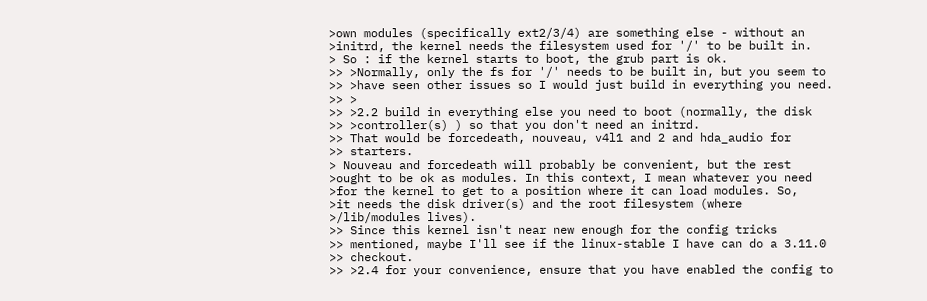>own modules (specifically ext2/3/4) are something else - without an
>initrd, the kernel needs the filesystem used for '/' to be built in.
> So : if the kernel starts to boot, the grub part is ok.
>> >Normally, only the fs for '/' needs to be built in, but you seem to
>> >have seen other issues so I would just build in everything you need.
>> >
>> >2.2 build in everything else you need to boot (normally, the disk
>> >controller(s) ) so that you don't need an initrd.
>> That would be forcedeath, nouveau, v4l1 and 2 and hda_audio for
>> starters.
> Nouveau and forcedeath will probably be convenient, but the rest
>ought to be ok as modules. In this context, I mean whatever you need
>for the kernel to get to a position where it can load modules. So,
>it needs the disk driver(s) and the root filesystem (where
>/lib/modules lives).
>> Since this kernel isn't near new enough for the config tricks
>> mentioned, maybe I'll see if the linux-stable I have can do a 3.11.0
>> checkout.
>> >2.4 for your convenience, ensure that you have enabled the config to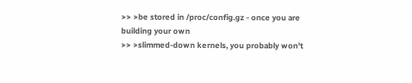>> >be stored in /proc/config.gz - once you are building your own
>> >slimmed-down kernels, you probably won't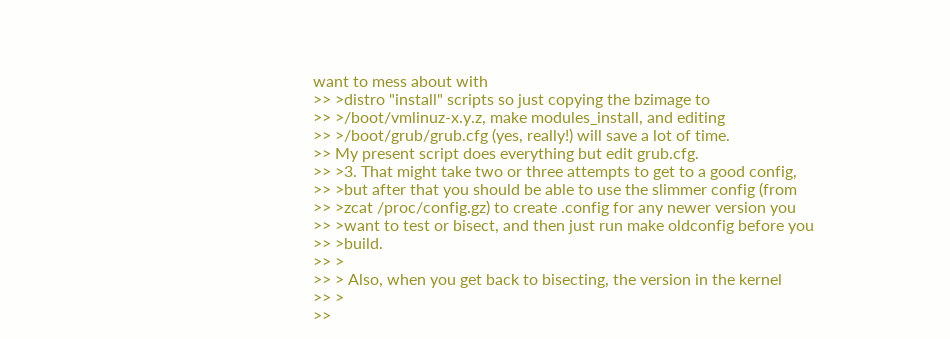want to mess about with
>> >distro "install" scripts so just copying the bzimage to
>> >/boot/vmlinuz-x.y.z, make modules_install, and editing
>> >/boot/grub/grub.cfg (yes, really!) will save a lot of time.
>> My present script does everything but edit grub.cfg.
>> >3. That might take two or three attempts to get to a good config,
>> >but after that you should be able to use the slimmer config (from
>> >zcat /proc/config.gz) to create .config for any newer version you
>> >want to test or bisect, and then just run make oldconfig before you
>> >build.
>> >
>> > Also, when you get back to bisecting, the version in the kernel
>> >
>>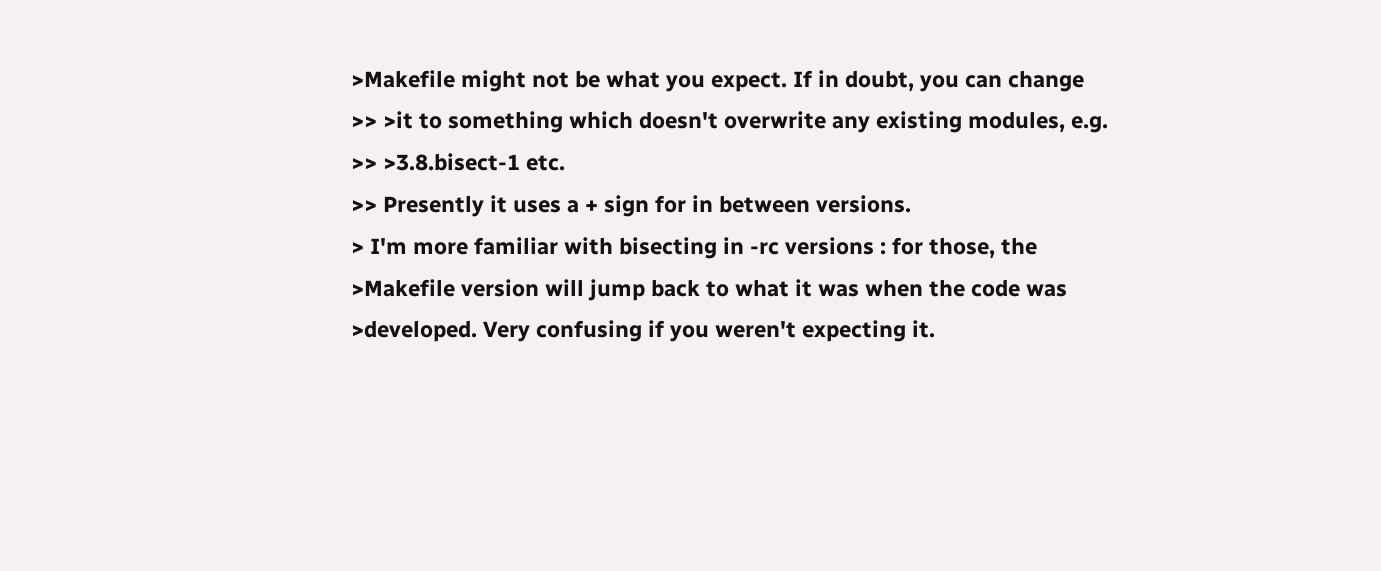>Makefile might not be what you expect. If in doubt, you can change
>> >it to something which doesn't overwrite any existing modules, e.g.
>> >3.8.bisect-1 etc.
>> Presently it uses a + sign for in between versions.
> I'm more familiar with bisecting in -rc versions : for those, the
>Makefile version will jump back to what it was when the code was
>developed. Very confusing if you weren't expecting it.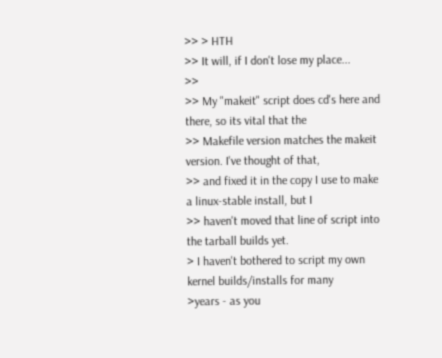>> > HTH
>> It will, if I don't lose my place...
>>
>> My "makeit" script does cd's here and there, so its vital that the
>> Makefile version matches the makeit version. I've thought of that,
>> and fixed it in the copy I use to make a linux-stable install, but I
>> haven't moved that line of script into the tarball builds yet.
> I haven't bothered to script my own kernel builds/installs for many
>years - as you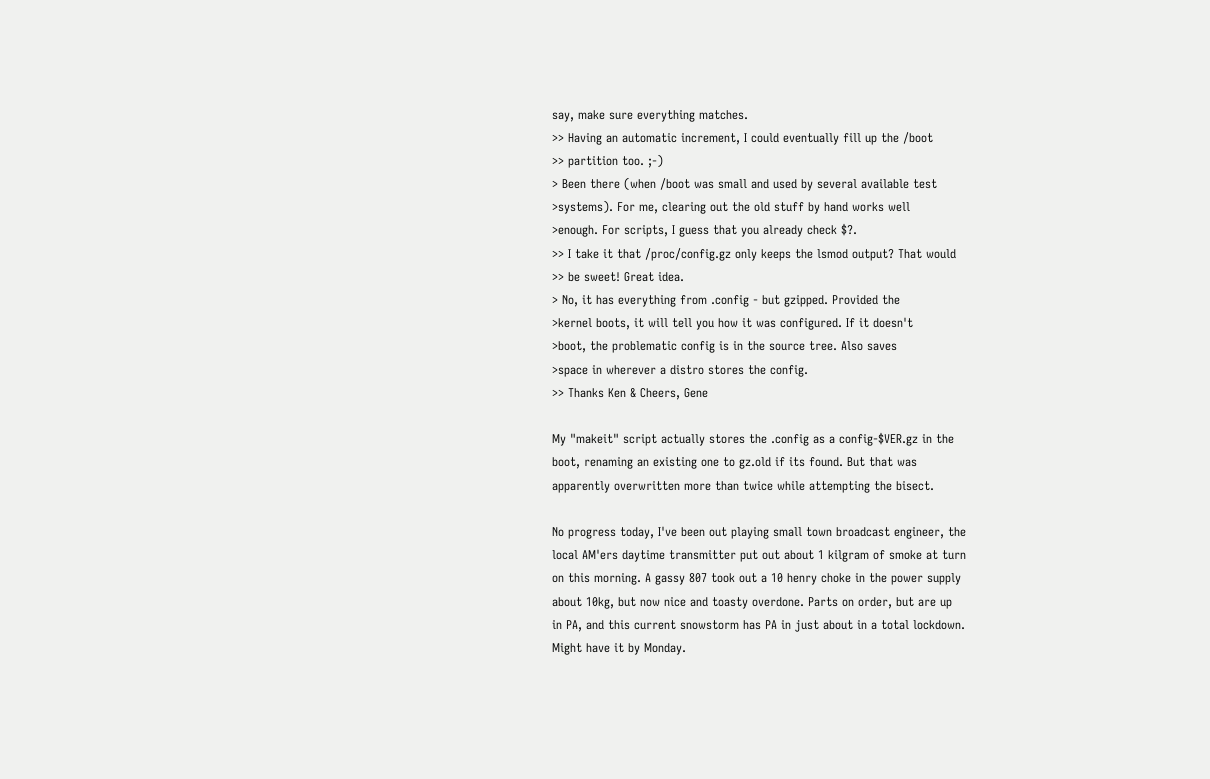say, make sure everything matches.
>> Having an automatic increment, I could eventually fill up the /boot
>> partition too. ;-)
> Been there (when /boot was small and used by several available test
>systems). For me, clearing out the old stuff by hand works well
>enough. For scripts, I guess that you already check $?.
>> I take it that /proc/config.gz only keeps the lsmod output? That would
>> be sweet! Great idea.
> No, it has everything from .config - but gzipped. Provided the
>kernel boots, it will tell you how it was configured. If it doesn't
>boot, the problematic config is in the source tree. Also saves
>space in wherever a distro stores the config.
>> Thanks Ken & Cheers, Gene

My "makeit" script actually stores the .config as a config-$VER.gz in the
boot, renaming an existing one to gz.old if its found. But that was
apparently overwritten more than twice while attempting the bisect.

No progress today, I've been out playing small town broadcast engineer, the
local AM'ers daytime transmitter put out about 1 kilgram of smoke at turn
on this morning. A gassy 807 took out a 10 henry choke in the power supply
about 10kg, but now nice and toasty overdone. Parts on order, but are up
in PA, and this current snowstorm has PA in just about in a total lockdown.
Might have it by Monday.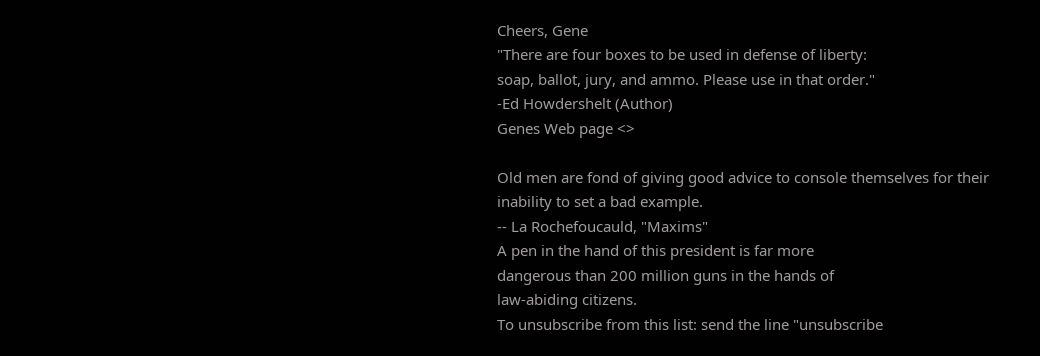Cheers, Gene
"There are four boxes to be used in defense of liberty:
soap, ballot, jury, and ammo. Please use in that order."
-Ed Howdershelt (Author)
Genes Web page <>

Old men are fond of giving good advice to console themselves for their
inability to set a bad example.
-- La Rochefoucauld, "Maxims"
A pen in the hand of this president is far more
dangerous than 200 million guns in the hands of
law-abiding citizens.
To unsubscribe from this list: send the line "unsubscribe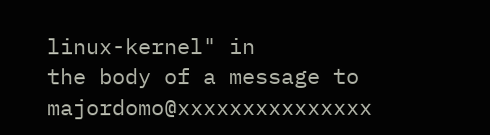linux-kernel" in
the body of a message to majordomo@xxxxxxxxxxxxxxx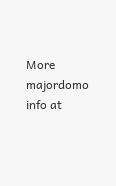More majordomo info at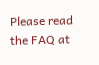Please read the FAQ at